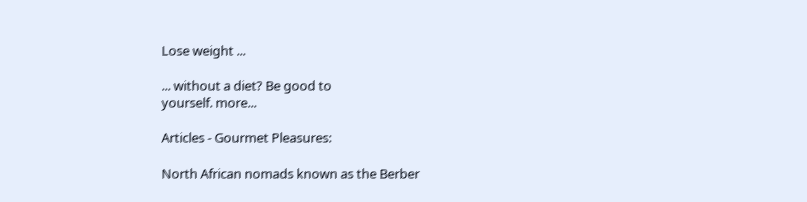Lose weight ...

... without a diet? Be good to
yourself. more...

Articles - Gourmet Pleasures:

North African nomads known as the Berber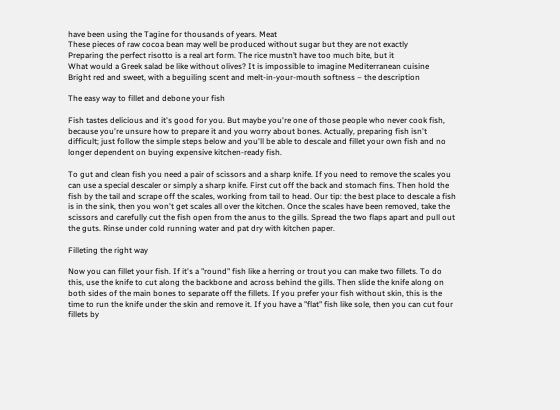have been using the Tagine for thousands of years. Meat
These pieces of raw cocoa bean may well be produced without sugar but they are not exactly
Preparing the perfect risotto is a real art form. The rice mustn’t have too much bite, but it
What would a Greek salad be like without olives? It is impossible to imagine Mediterranean cuisine
Bright red and sweet, with a beguiling scent and melt-in-your-mouth softness – the description

The easy way to fillet and debone your fish

Fish tastes delicious and it's good for you. But maybe you're one of those people who never cook fish, because you're unsure how to prepare it and you worry about bones. Actually, preparing fish isn't difficult; just follow the simple steps below and you'll be able to descale and fillet your own fish and no longer dependent on buying expensive kitchen-ready fish.

To gut and clean fish you need a pair of scissors and a sharp knife. If you need to remove the scales you can use a special descaler or simply a sharp knife. First cut off the back and stomach fins. Then hold the fish by the tail and scrape off the scales, working from tail to head. Our tip: the best place to descale a fish is in the sink, then you won't get scales all over the kitchen. Once the scales have been removed, take the scissors and carefully cut the fish open from the anus to the gills. Spread the two flaps apart and pull out the guts. Rinse under cold running water and pat dry with kitchen paper.

Filleting the right way

Now you can fillet your fish. If it's a "round" fish like a herring or trout you can make two fillets. To do this, use the knife to cut along the backbone and across behind the gills. Then slide the knife along on both sides of the main bones to separate off the fillets. If you prefer your fish without skin, this is the time to run the knife under the skin and remove it. If you have a "flat" fish like sole, then you can cut four fillets by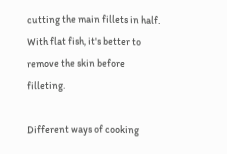cutting the main fillets in half. With flat fish, it's better to remove the skin before filleting.

Different ways of cooking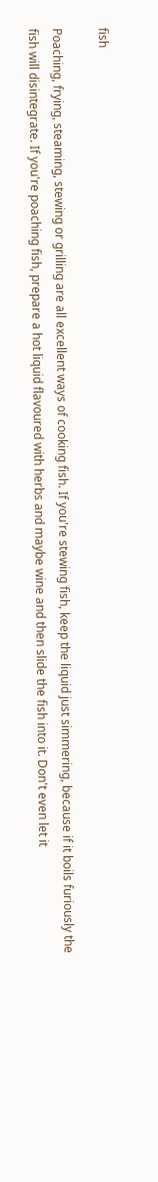fish

Poaching, frying, steaming, stewing or grilling are all excellent ways of cooking fish. If you're stewing fish, keep the liquid just simmering, because if it boils furiously the fish will disintegrate. If you're poaching fish, prepare a hot liquid flavoured with herbs and maybe wine and then slide the fish into it. Don't even let it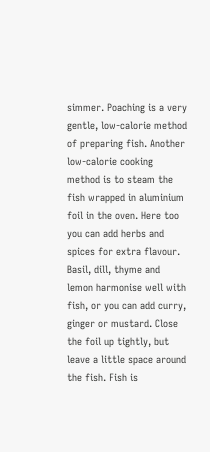simmer. Poaching is a very gentle, low-calorie method of preparing fish. Another low-calorie cooking method is to steam the fish wrapped in aluminium foil in the oven. Here too you can add herbs and spices for extra flavour. Basil, dill, thyme and lemon harmonise well with fish, or you can add curry, ginger or mustard. Close the foil up tightly, but leave a little space around the fish. Fish is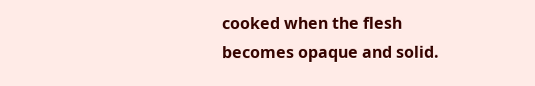cooked when the flesh becomes opaque and solid.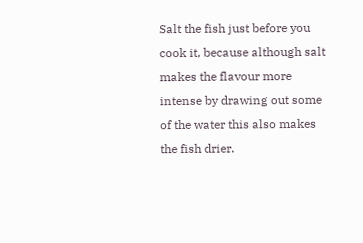Salt the fish just before you cook it, because although salt makes the flavour more intense by drawing out some of the water this also makes the fish drier.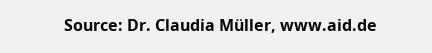Source: Dr. Claudia Müller, www.aid.de